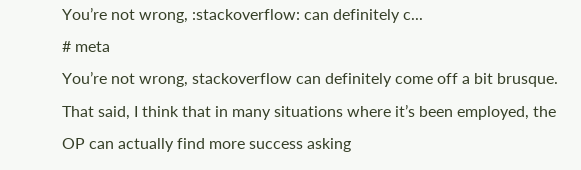You’re not wrong, :stackoverflow: can definitely c...
# meta
You’re not wrong, stackoverflow can definitely come off a bit brusque. That said, I think that in many situations where it’s been employed, the OP can actually find more success asking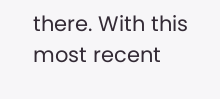there. With this most recent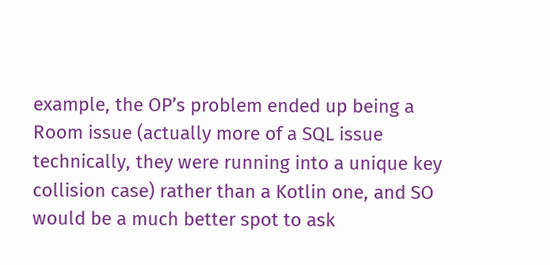example, the OP’s problem ended up being a Room issue (actually more of a SQL issue technically, they were running into a unique key collision case) rather than a Kotlin one, and SO would be a much better spot to ask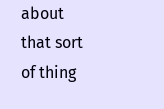about that sort of thing